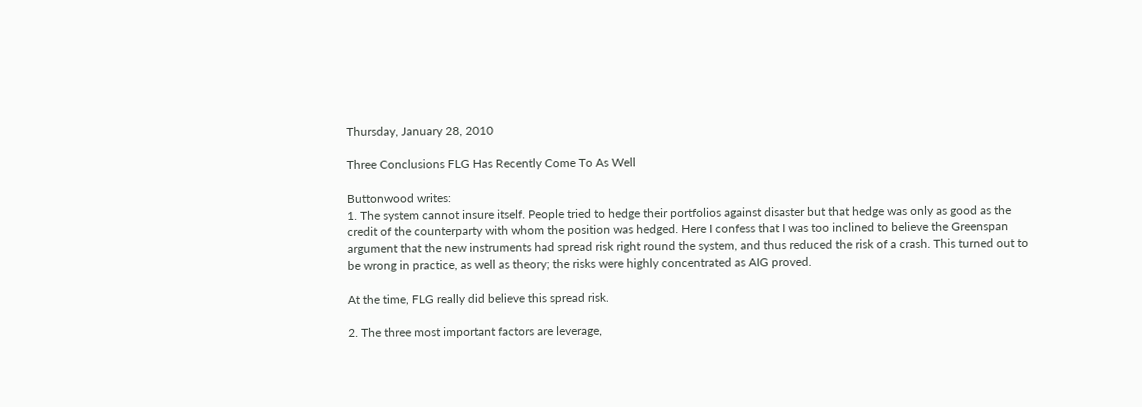Thursday, January 28, 2010

Three Conclusions FLG Has Recently Come To As Well

Buttonwood writes:
1. The system cannot insure itself. People tried to hedge their portfolios against disaster but that hedge was only as good as the credit of the counterparty with whom the position was hedged. Here I confess that I was too inclined to believe the Greenspan argument that the new instruments had spread risk right round the system, and thus reduced the risk of a crash. This turned out to be wrong in practice, as well as theory; the risks were highly concentrated as AIG proved.

At the time, FLG really did believe this spread risk.

2. The three most important factors are leverage,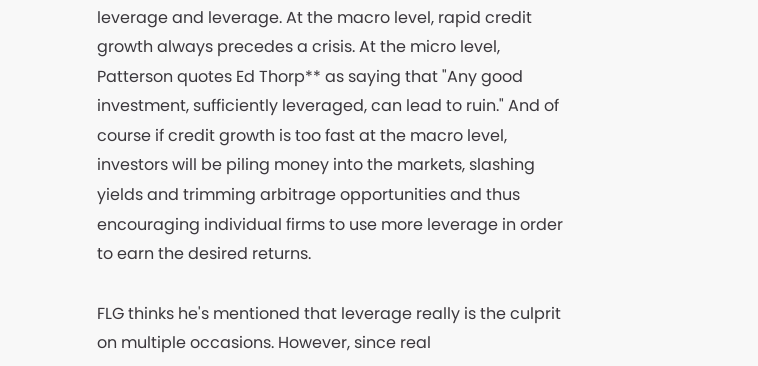leverage and leverage. At the macro level, rapid credit growth always precedes a crisis. At the micro level, Patterson quotes Ed Thorp** as saying that "Any good investment, sufficiently leveraged, can lead to ruin." And of course if credit growth is too fast at the macro level, investors will be piling money into the markets, slashing yields and trimming arbitrage opportunities and thus encouraging individual firms to use more leverage in order to earn the desired returns.

FLG thinks he's mentioned that leverage really is the culprit on multiple occasions. However, since real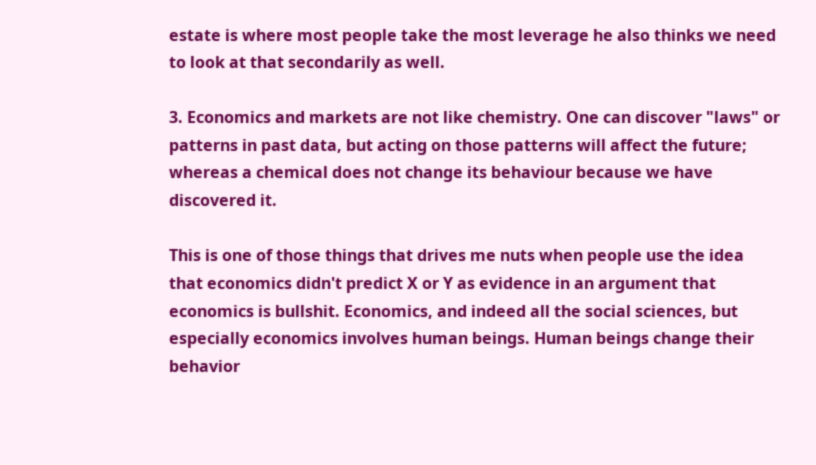estate is where most people take the most leverage he also thinks we need to look at that secondarily as well.

3. Economics and markets are not like chemistry. One can discover "laws" or patterns in past data, but acting on those patterns will affect the future; whereas a chemical does not change its behaviour because we have discovered it.

This is one of those things that drives me nuts when people use the idea that economics didn't predict X or Y as evidence in an argument that economics is bullshit. Economics, and indeed all the social sciences, but especially economics involves human beings. Human beings change their behavior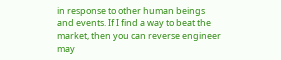in response to other human beings and events. If I find a way to beat the market, then you can reverse engineer may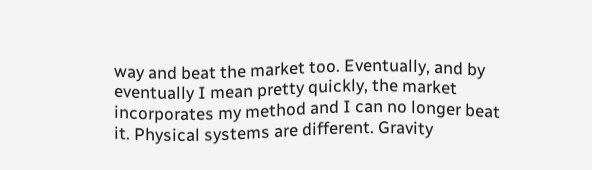way and beat the market too. Eventually, and by eventually I mean pretty quickly, the market incorporates my method and I can no longer beat it. Physical systems are different. Gravity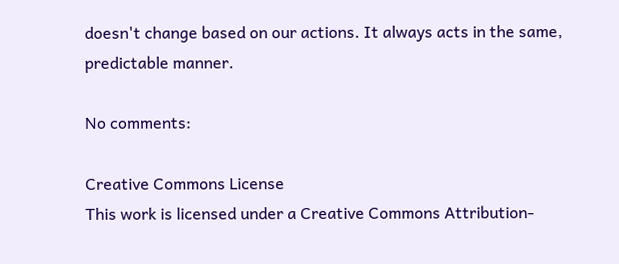doesn't change based on our actions. It always acts in the same, predictable manner.

No comments:

Creative Commons License
This work is licensed under a Creative Commons Attribution-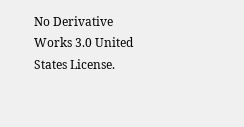No Derivative Works 3.0 United States License.